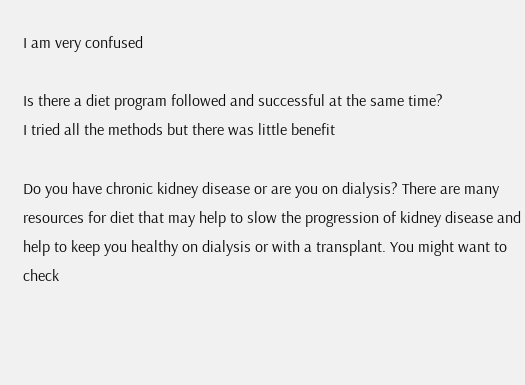I am very confused

Is there a diet program followed and successful at the same time?
I tried all the methods but there was little benefit

Do you have chronic kidney disease or are you on dialysis? There are many resources for diet that may help to slow the progression of kidney disease and help to keep you healthy on dialysis or with a transplant. You might want to check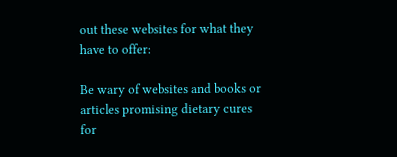out these websites for what they have to offer:

Be wary of websites and books or articles promising dietary cures for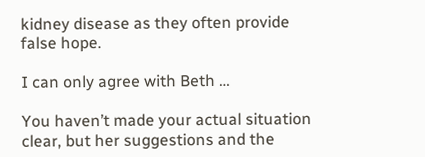kidney disease as they often provide false hope.

I can only agree with Beth …

You haven’t made your actual situation clear, but her suggestions and the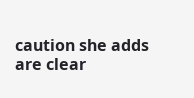caution she adds are clear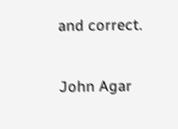and correct.

John Agar